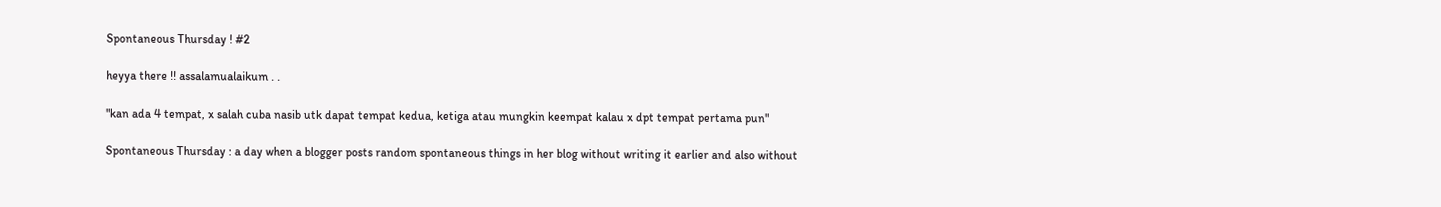Spontaneous Thursday ! #2

heyya there !! assalamualaikum . .

"kan ada 4 tempat, x salah cuba nasib utk dapat tempat kedua, ketiga atau mungkin keempat kalau x dpt tempat pertama pun"

Spontaneous Thursday : a day when a blogger posts random spontaneous things in her blog without writing it earlier and also without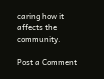caring how it affects the community.

Post a Comment